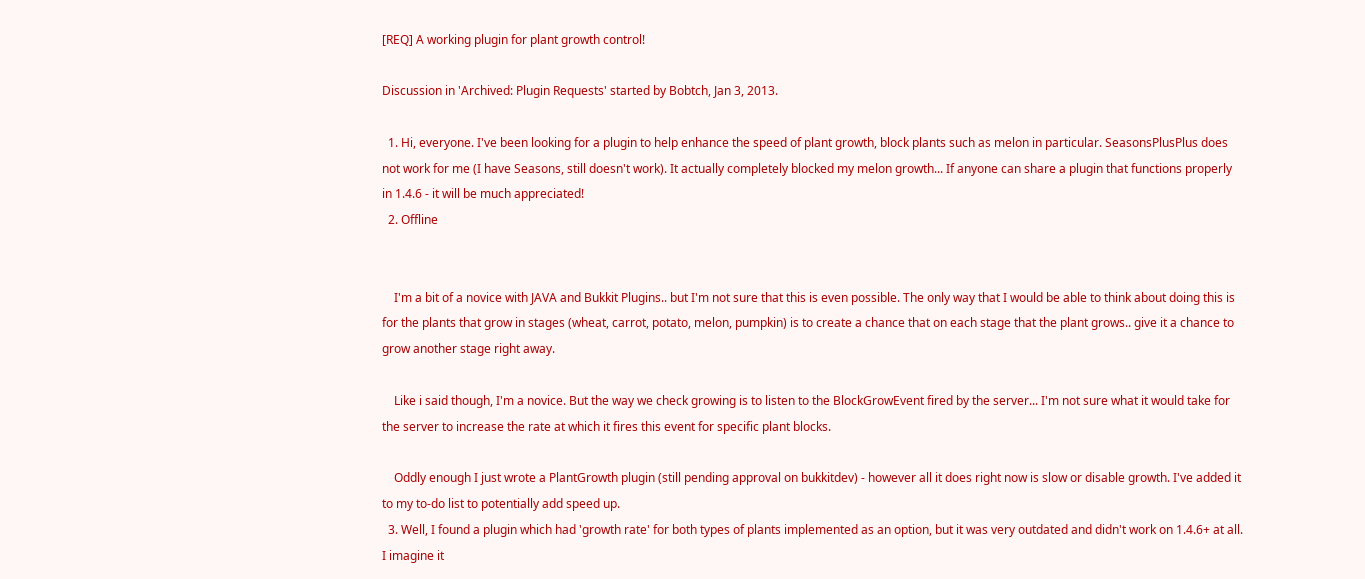[REQ] A working plugin for plant growth control!

Discussion in 'Archived: Plugin Requests' started by Bobtch, Jan 3, 2013.

  1. Hi, everyone. I've been looking for a plugin to help enhance the speed of plant growth, block plants such as melon in particular. SeasonsPlusPlus does not work for me (I have Seasons, still doesn't work). It actually completely blocked my melon growth... If anyone can share a plugin that functions properly in 1.4.6 - it will be much appreciated!
  2. Offline


    I'm a bit of a novice with JAVA and Bukkit Plugins.. but I'm not sure that this is even possible. The only way that I would be able to think about doing this is for the plants that grow in stages (wheat, carrot, potato, melon, pumpkin) is to create a chance that on each stage that the plant grows.. give it a chance to grow another stage right away.

    Like i said though, I'm a novice. But the way we check growing is to listen to the BlockGrowEvent fired by the server... I'm not sure what it would take for the server to increase the rate at which it fires this event for specific plant blocks.

    Oddly enough I just wrote a PlantGrowth plugin (still pending approval on bukkitdev) - however all it does right now is slow or disable growth. I've added it to my to-do list to potentially add speed up.
  3. Well, I found a plugin which had 'growth rate' for both types of plants implemented as an option, but it was very outdated and didn't work on 1.4.6+ at all. I imagine it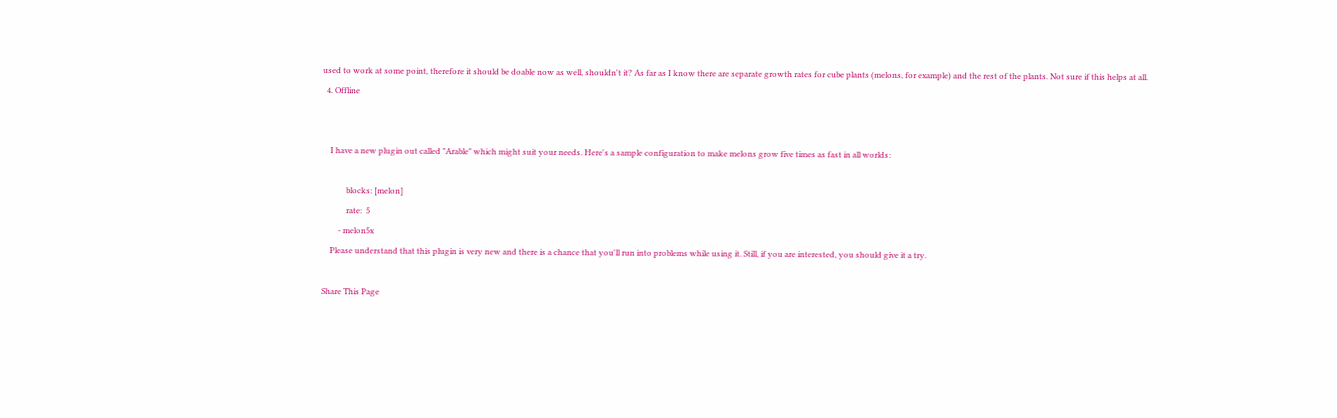used to work at some point, therefore it should be doable now as well, shouldn't it? As far as I know there are separate growth rates for cube plants (melons, for example) and the rest of the plants. Not sure if this helps at all.
  4. Offline


    I have a new plugin out called "Arable" which might suit your needs. Here's a sample configuration to make melons grow five times as fast in all worlds:

            blocks: [melon]
            rate:  5
        - melon5x
    Please understand that this plugin is very new and there is a chance that you'll run into problems while using it. Still, if you are interested, you should give it a try.

Share This Page